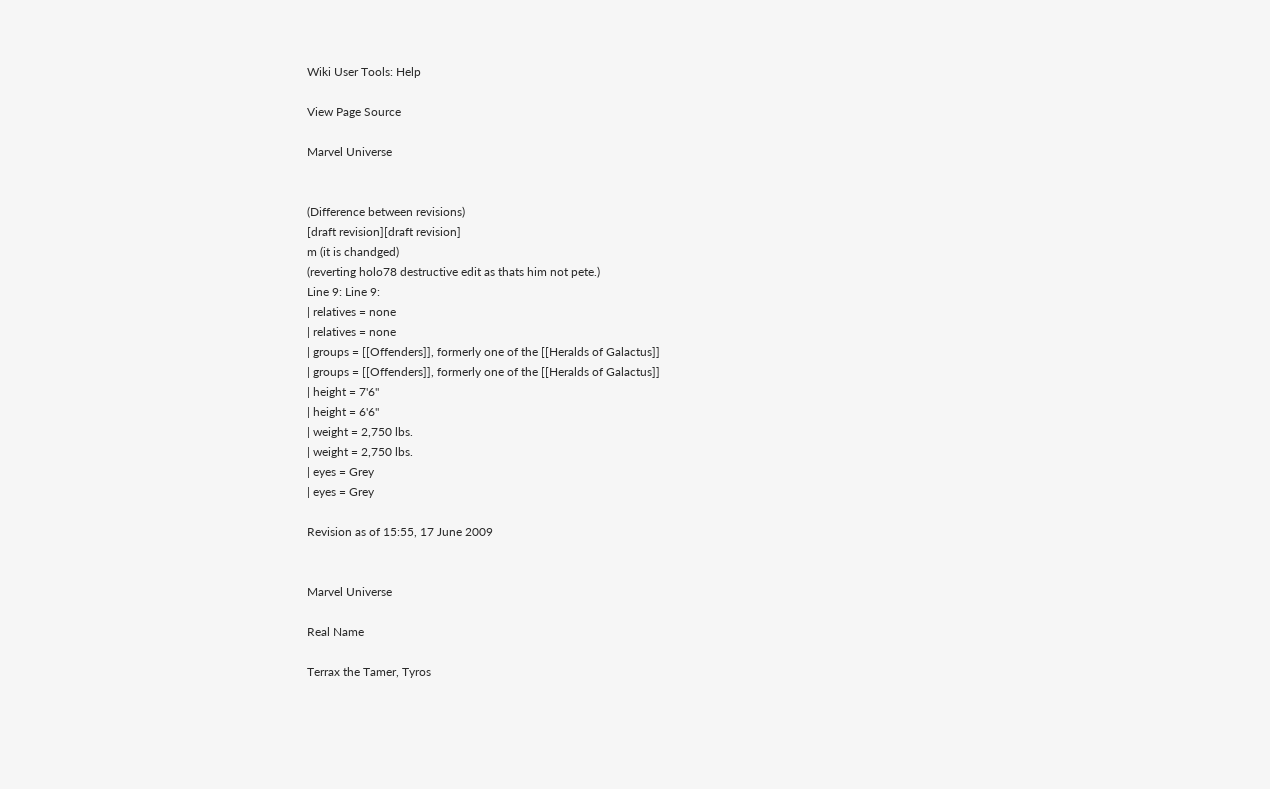Wiki User Tools: Help

View Page Source

Marvel Universe


(Difference between revisions)
[draft revision][draft revision]
m (it is chandged)
(reverting holo78 destructive edit as thats him not pete.)
Line 9: Line 9:
| relatives = none
| relatives = none
| groups = [[Offenders]], formerly one of the [[Heralds of Galactus]]
| groups = [[Offenders]], formerly one of the [[Heralds of Galactus]]
| height = 7'6"
| height = 6'6"
| weight = 2,750 lbs.
| weight = 2,750 lbs.
| eyes = Grey
| eyes = Grey

Revision as of 15:55, 17 June 2009


Marvel Universe

Real Name

Terrax the Tamer, Tyros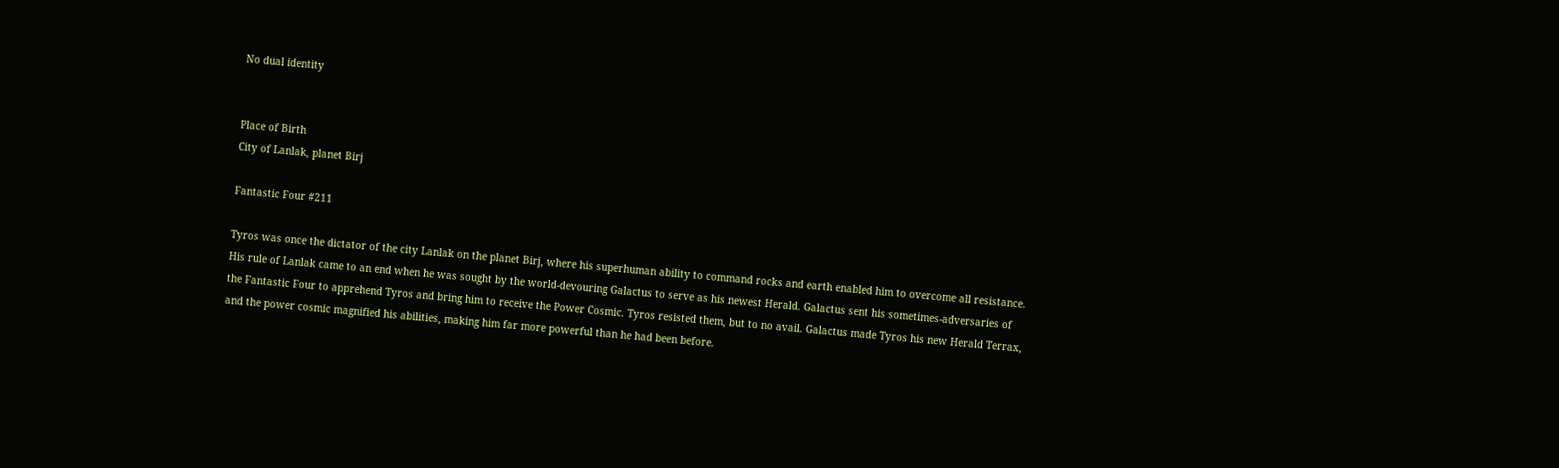No dual identity


Place of Birth
City of Lanlak, planet Birj

Fantastic Four #211

Tyros was once the dictator of the city Lanlak on the planet Birj, where his superhuman ability to command rocks and earth enabled him to overcome all resistance. His rule of Lanlak came to an end when he was sought by the world-devouring Galactus to serve as his newest Herald. Galactus sent his sometimes-adversaries of the Fantastic Four to apprehend Tyros and bring him to receive the Power Cosmic. Tyros resisted them, but to no avail. Galactus made Tyros his new Herald Terrax, and the power cosmic magnified his abilities, making him far more powerful than he had been before.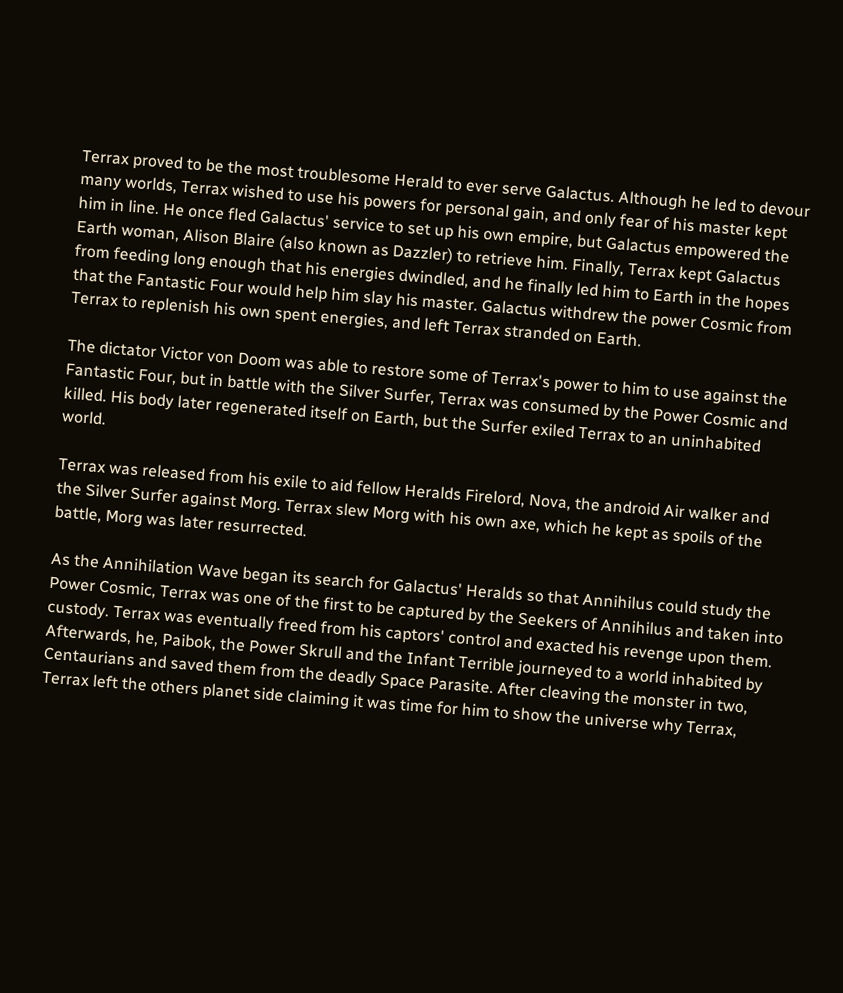Terrax proved to be the most troublesome Herald to ever serve Galactus. Although he led to devour many worlds, Terrax wished to use his powers for personal gain, and only fear of his master kept him in line. He once fled Galactus' service to set up his own empire, but Galactus empowered the Earth woman, Alison Blaire (also known as Dazzler) to retrieve him. Finally, Terrax kept Galactus from feeding long enough that his energies dwindled, and he finally led him to Earth in the hopes that the Fantastic Four would help him slay his master. Galactus withdrew the power Cosmic from Terrax to replenish his own spent energies, and left Terrax stranded on Earth.

The dictator Victor von Doom was able to restore some of Terrax's power to him to use against the Fantastic Four, but in battle with the Silver Surfer, Terrax was consumed by the Power Cosmic and killed. His body later regenerated itself on Earth, but the Surfer exiled Terrax to an uninhabited world.

Terrax was released from his exile to aid fellow Heralds Firelord, Nova, the android Air walker and the Silver Surfer against Morg. Terrax slew Morg with his own axe, which he kept as spoils of the battle, Morg was later resurrected.

As the Annihilation Wave began its search for Galactus' Heralds so that Annihilus could study the Power Cosmic, Terrax was one of the first to be captured by the Seekers of Annihilus and taken into custody. Terrax was eventually freed from his captors' control and exacted his revenge upon them. Afterwards, he, Paibok, the Power Skrull and the Infant Terrible journeyed to a world inhabited by Centaurians and saved them from the deadly Space Parasite. After cleaving the monster in two, Terrax left the others planet side claiming it was time for him to show the universe why Terrax,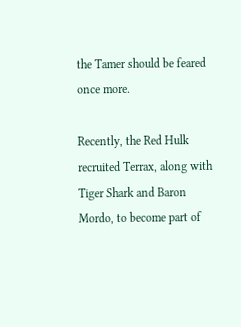the Tamer should be feared once more.

Recently, the Red Hulk recruited Terrax, along with Tiger Shark and Baron Mordo, to become part of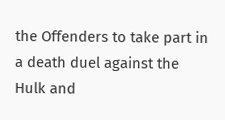the Offenders to take part in a death duel against the Hulk and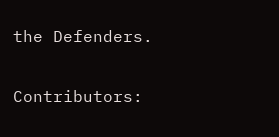the Defenders.

Contributors: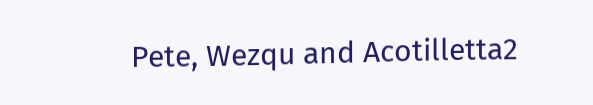Pete, Wezqu and Acotilletta2